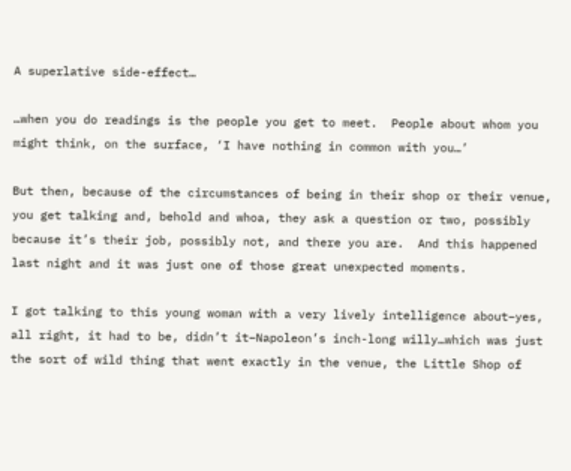A superlative side-effect…

…when you do readings is the people you get to meet.  People about whom you might think, on the surface, ‘I have nothing in common with you…’

But then, because of the circumstances of being in their shop or their venue, you get talking and, behold and whoa, they ask a question or two, possibly because it’s their job, possibly not, and there you are.  And this happened last night and it was just one of those great unexpected moments.

I got talking to this young woman with a very lively intelligence about–yes, all right, it had to be, didn’t it–Napoleon’s inch-long willy…which was just the sort of wild thing that went exactly in the venue, the Little Shop of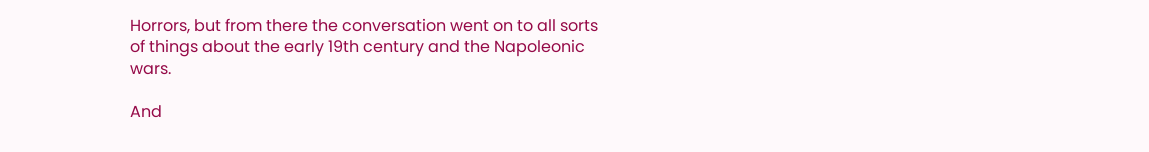Horrors, but from there the conversation went on to all sorts of things about the early 19th century and the Napoleonic wars.

And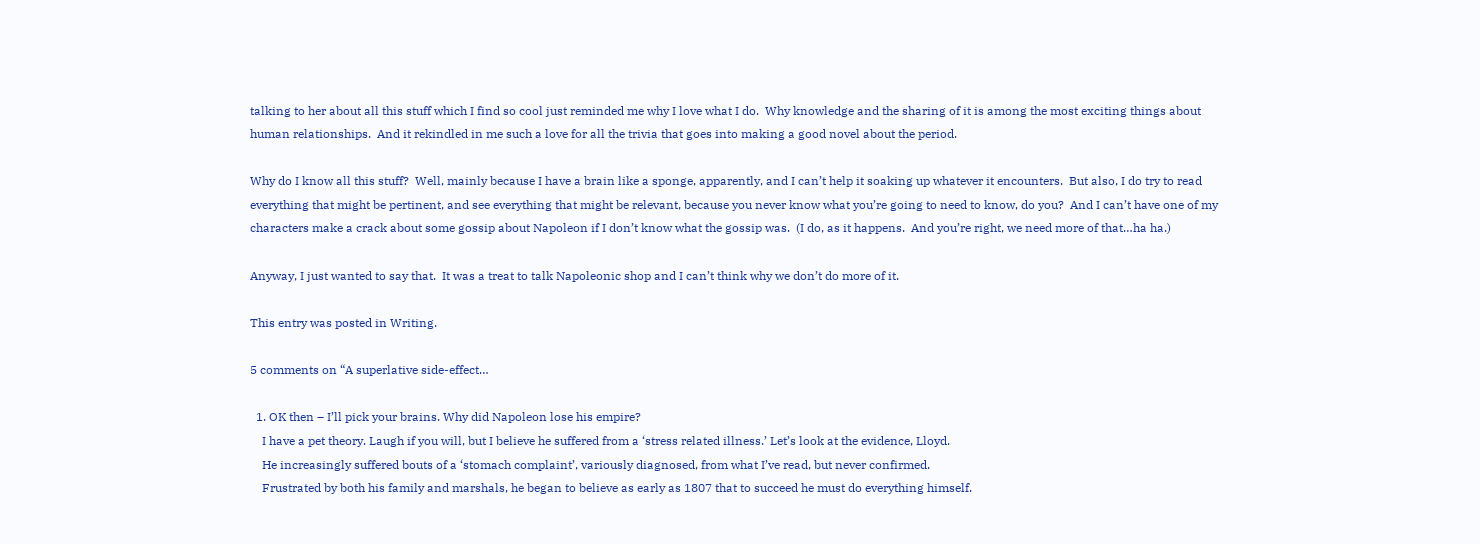talking to her about all this stuff which I find so cool just reminded me why I love what I do.  Why knowledge and the sharing of it is among the most exciting things about human relationships.  And it rekindled in me such a love for all the trivia that goes into making a good novel about the period.

Why do I know all this stuff?  Well, mainly because I have a brain like a sponge, apparently, and I can’t help it soaking up whatever it encounters.  But also, I do try to read everything that might be pertinent, and see everything that might be relevant, because you never know what you’re going to need to know, do you?  And I can’t have one of my characters make a crack about some gossip about Napoleon if I don’t know what the gossip was.  (I do, as it happens.  And you’re right, we need more of that…ha ha.)

Anyway, I just wanted to say that.  It was a treat to talk Napoleonic shop and I can’t think why we don’t do more of it.

This entry was posted in Writing.

5 comments on “A superlative side-effect…

  1. OK then – I’ll pick your brains. Why did Napoleon lose his empire?
    I have a pet theory. Laugh if you will, but I believe he suffered from a ‘stress related illness.’ Let’s look at the evidence, Lloyd.
    He increasingly suffered bouts of a ‘stomach complaint’, variously diagnosed, from what I’ve read, but never confirmed.
    Frustrated by both his family and marshals, he began to believe as early as 1807 that to succeed he must do everything himself.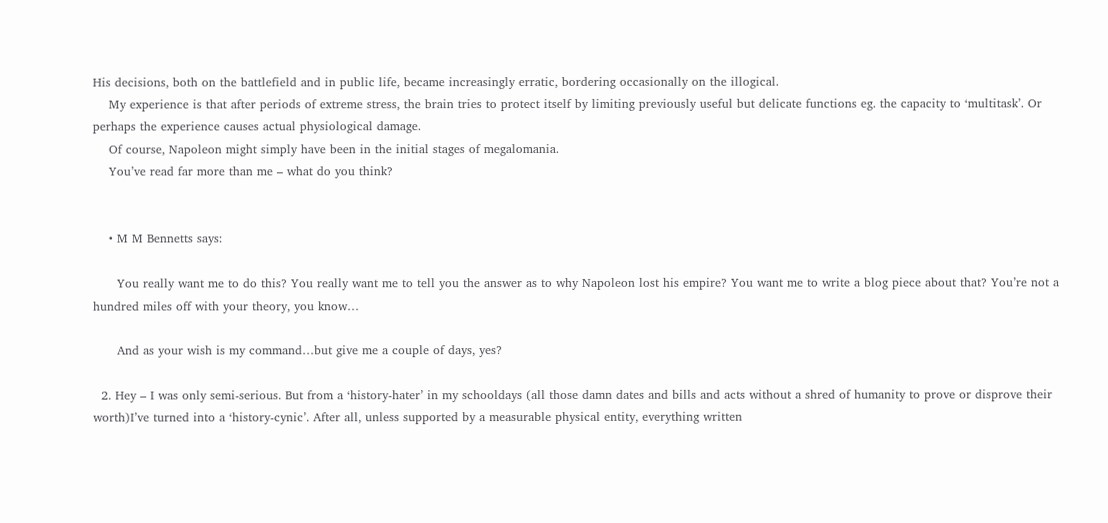His decisions, both on the battlefield and in public life, became increasingly erratic, bordering occasionally on the illogical.
    My experience is that after periods of extreme stress, the brain tries to protect itself by limiting previously useful but delicate functions eg. the capacity to ‘multitask’. Or perhaps the experience causes actual physiological damage.
    Of course, Napoleon might simply have been in the initial stages of megalomania.
    You’ve read far more than me – what do you think?


    • M M Bennetts says:

      You really want me to do this? You really want me to tell you the answer as to why Napoleon lost his empire? You want me to write a blog piece about that? You’re not a hundred miles off with your theory, you know…

      And as your wish is my command…but give me a couple of days, yes?

  2. Hey – I was only semi-serious. But from a ‘history-hater’ in my schooldays (all those damn dates and bills and acts without a shred of humanity to prove or disprove their worth)I’ve turned into a ‘history-cynic’. After all, unless supported by a measurable physical entity, everything written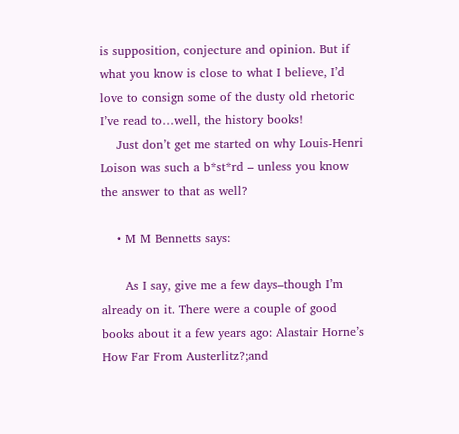is supposition, conjecture and opinion. But if what you know is close to what I believe, I’d love to consign some of the dusty old rhetoric I’ve read to…well, the history books!
    Just don’t get me started on why Louis-Henri Loison was such a b*st*rd – unless you know the answer to that as well?

    • M M Bennetts says:

      As I say, give me a few days–though I’m already on it. There were a couple of good books about it a few years ago: Alastair Horne’s How Far From Austerlitz?;and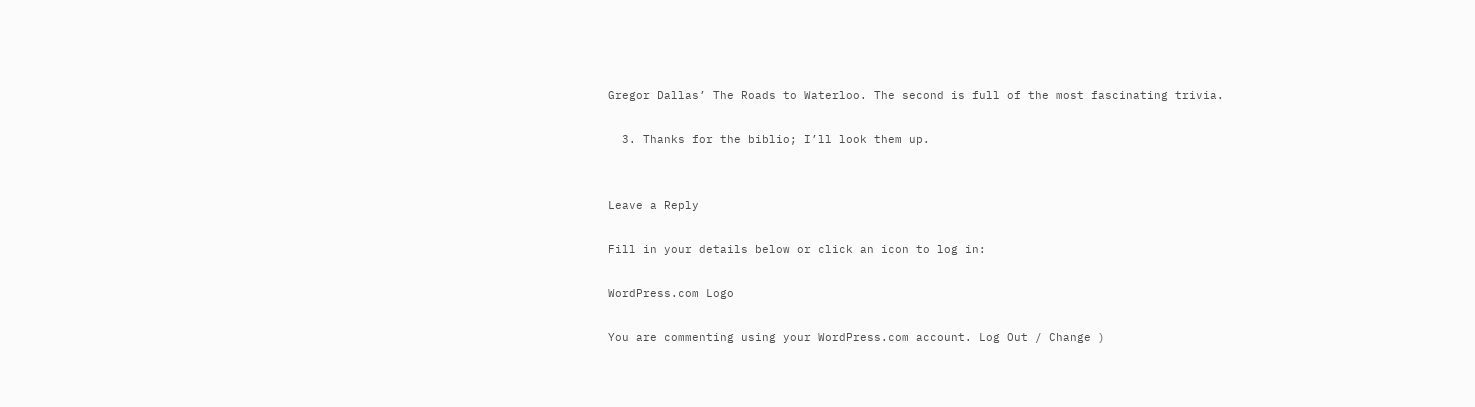Gregor Dallas’ The Roads to Waterloo. The second is full of the most fascinating trivia.

  3. Thanks for the biblio; I’ll look them up.


Leave a Reply

Fill in your details below or click an icon to log in:

WordPress.com Logo

You are commenting using your WordPress.com account. Log Out / Change )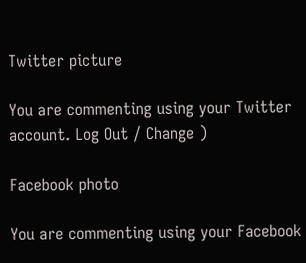Twitter picture

You are commenting using your Twitter account. Log Out / Change )

Facebook photo

You are commenting using your Facebook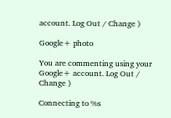account. Log Out / Change )

Google+ photo

You are commenting using your Google+ account. Log Out / Change )

Connecting to %s